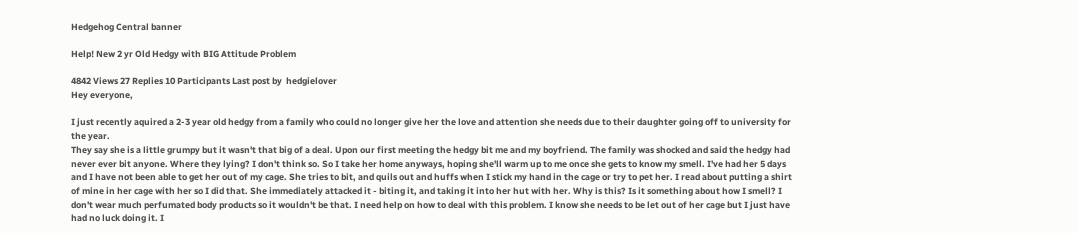Hedgehog Central banner

Help! New 2 yr Old Hedgy with BIG Attitude Problem

4842 Views 27 Replies 10 Participants Last post by  hedgielover
Hey everyone,

I just recently aquired a 2-3 year old hedgy from a family who could no longer give her the love and attention she needs due to their daughter going off to university for the year.
They say she is a little grumpy but it wasn't that big of a deal. Upon our first meeting the hedgy bit me and my boyfriend. The family was shocked and said the hedgy had never ever bit anyone. Where they lying? I don't think so. So I take her home anyways, hoping she'll warm up to me once she gets to know my smell. I've had her 5 days and I have not been able to get her out of my cage. She tries to bit, and quils out and huffs when I stick my hand in the cage or try to pet her. I read about putting a shirt of mine in her cage with her so I did that. She immediately attacked it - biting it, and taking it into her hut with her. Why is this? Is it something about how I smell? I don't wear much perfumated body products so it wouldn't be that. I need help on how to deal with this problem. I know she needs to be let out of her cage but I just have had no luck doing it. I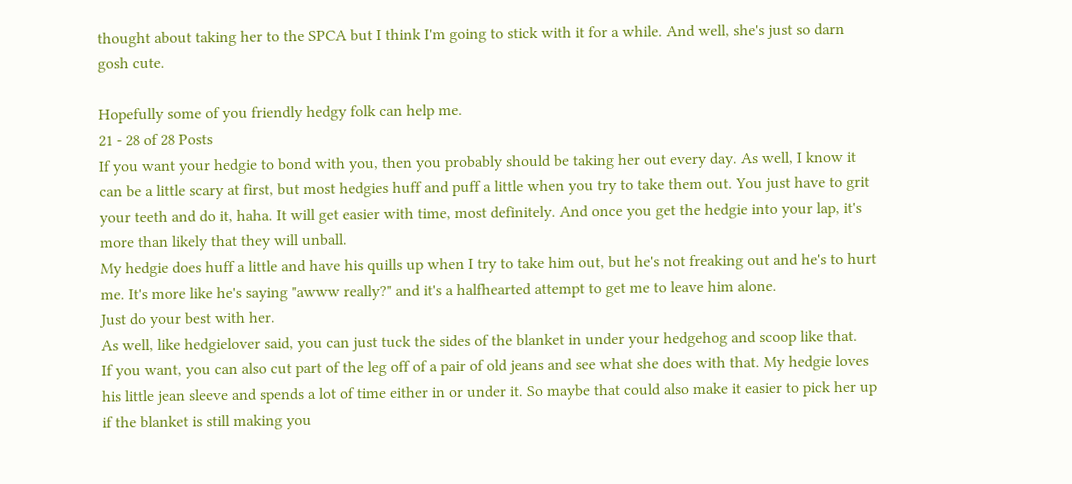thought about taking her to the SPCA but I think I'm going to stick with it for a while. And well, she's just so darn gosh cute.

Hopefully some of you friendly hedgy folk can help me.
21 - 28 of 28 Posts
If you want your hedgie to bond with you, then you probably should be taking her out every day. As well, I know it can be a little scary at first, but most hedgies huff and puff a little when you try to take them out. You just have to grit your teeth and do it, haha. It will get easier with time, most definitely. And once you get the hedgie into your lap, it's more than likely that they will unball.
My hedgie does huff a little and have his quills up when I try to take him out, but he's not freaking out and he's to hurt me. It's more like he's saying "awww really?" and it's a halfhearted attempt to get me to leave him alone.
Just do your best with her.
As well, like hedgielover said, you can just tuck the sides of the blanket in under your hedgehog and scoop like that.
If you want, you can also cut part of the leg off of a pair of old jeans and see what she does with that. My hedgie loves his little jean sleeve and spends a lot of time either in or under it. So maybe that could also make it easier to pick her up if the blanket is still making you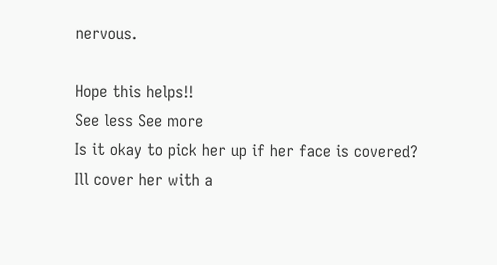nervous.

Hope this helps!!
See less See more
Is it okay to pick her up if her face is covered?
Ill cover her with a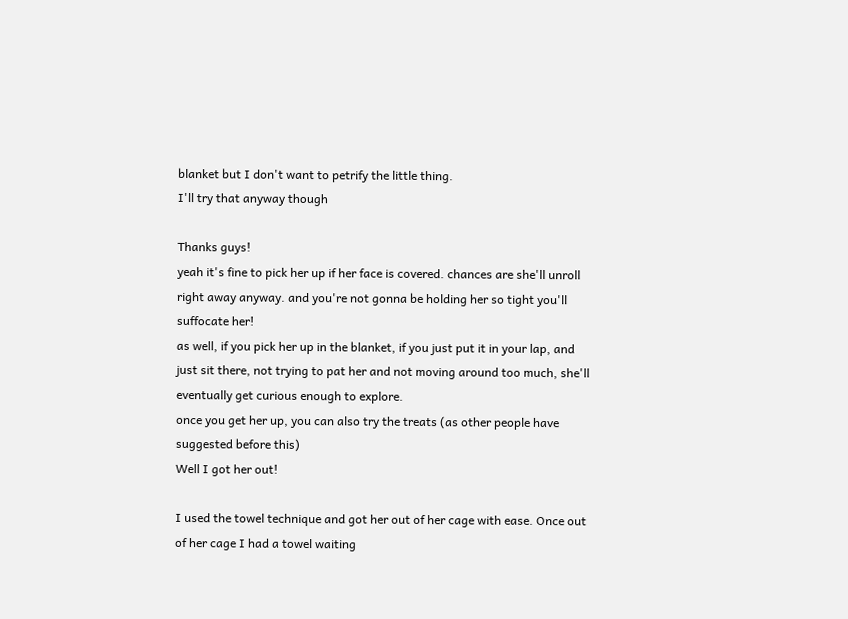blanket but I don't want to petrify the little thing.
I'll try that anyway though

Thanks guys!
yeah it's fine to pick her up if her face is covered. chances are she'll unroll right away anyway. and you're not gonna be holding her so tight you'll suffocate her!
as well, if you pick her up in the blanket, if you just put it in your lap, and just sit there, not trying to pat her and not moving around too much, she'll eventually get curious enough to explore.
once you get her up, you can also try the treats (as other people have suggested before this)
Well I got her out!

I used the towel technique and got her out of her cage with ease. Once out of her cage I had a towel waiting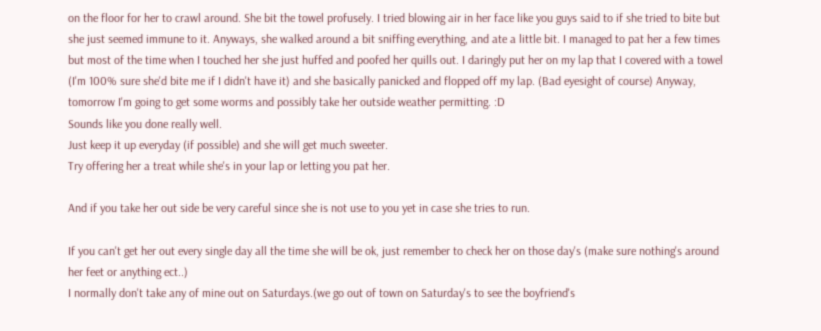on the floor for her to crawl around. She bit the towel profusely. I tried blowing air in her face like you guys said to if she tried to bite but she just seemed immune to it. Anyways, she walked around a bit sniffing everything, and ate a little bit. I managed to pat her a few times but most of the time when I touched her she just huffed and poofed her quills out. I daringly put her on my lap that I covered with a towel (I'm 100% sure she'd bite me if I didn't have it) and she basically panicked and flopped off my lap. (Bad eyesight of course) Anyway, tomorrow I'm going to get some worms and possibly take her outside weather permitting. :D
Sounds like you done really well.
Just keep it up everyday (if possible) and she will get much sweeter.
Try offering her a treat while she's in your lap or letting you pat her.

And if you take her out side be very careful since she is not use to you yet in case she tries to run.

If you can't get her out every single day all the time she will be ok, just remember to check her on those day's (make sure nothing's around her feet or anything ect..)
I normally don't take any of mine out on Saturdays.(we go out of town on Saturday's to see the boyfriend's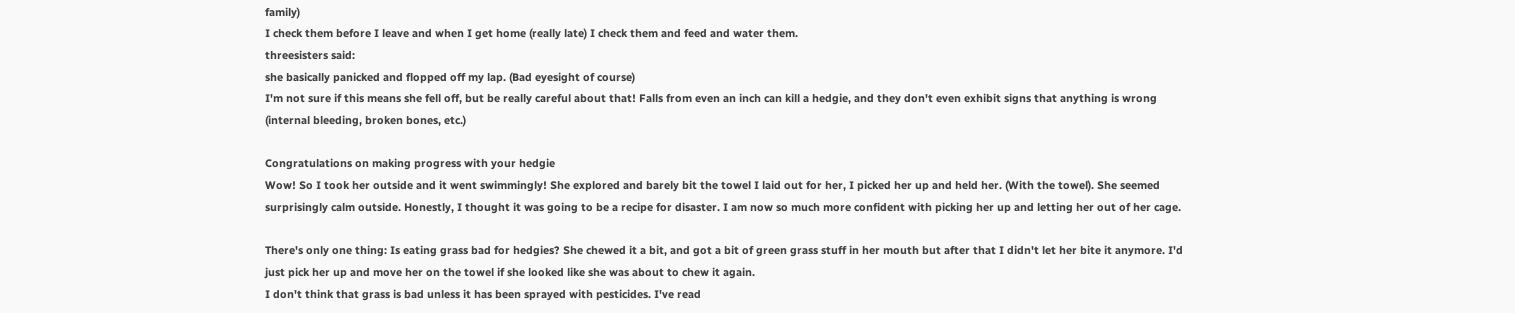family)
I check them before I leave and when I get home (really late) I check them and feed and water them.
threesisters said:
she basically panicked and flopped off my lap. (Bad eyesight of course)
I'm not sure if this means she fell off, but be really careful about that! Falls from even an inch can kill a hedgie, and they don't even exhibit signs that anything is wrong (internal bleeding, broken bones, etc.)

Congratulations on making progress with your hedgie
Wow! So I took her outside and it went swimmingly! She explored and barely bit the towel I laid out for her, I picked her up and held her. (With the towel). She seemed surprisingly calm outside. Honestly, I thought it was going to be a recipe for disaster. I am now so much more confident with picking her up and letting her out of her cage.

There's only one thing: Is eating grass bad for hedgies? She chewed it a bit, and got a bit of green grass stuff in her mouth but after that I didn't let her bite it anymore. I'd just pick her up and move her on the towel if she looked like she was about to chew it again.
I don't think that grass is bad unless it has been sprayed with pesticides. I've read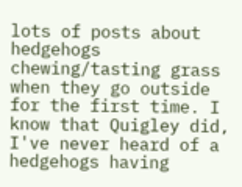lots of posts about hedgehogs chewing/tasting grass when they go outside for the first time. I know that Quigley did, I've never heard of a hedgehogs having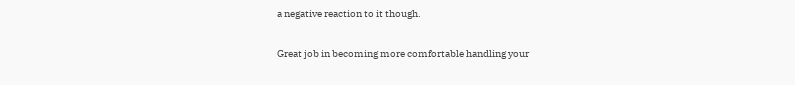a negative reaction to it though.

Great job in becoming more comfortable handling your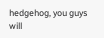hedgehog, you guys will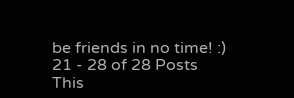be friends in no time! :)
21 - 28 of 28 Posts
This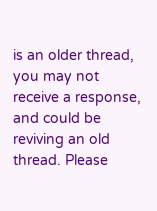is an older thread, you may not receive a response, and could be reviving an old thread. Please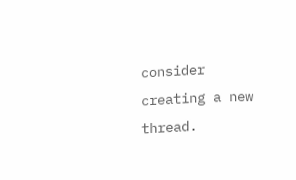consider creating a new thread.